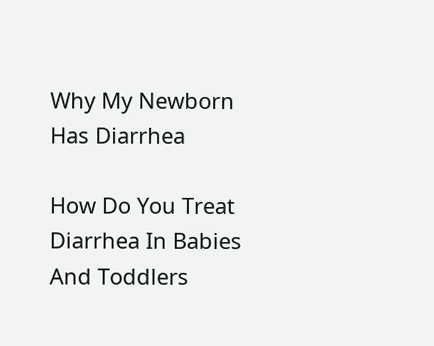Why My Newborn Has Diarrhea

How Do You Treat Diarrhea In Babies And Toddlers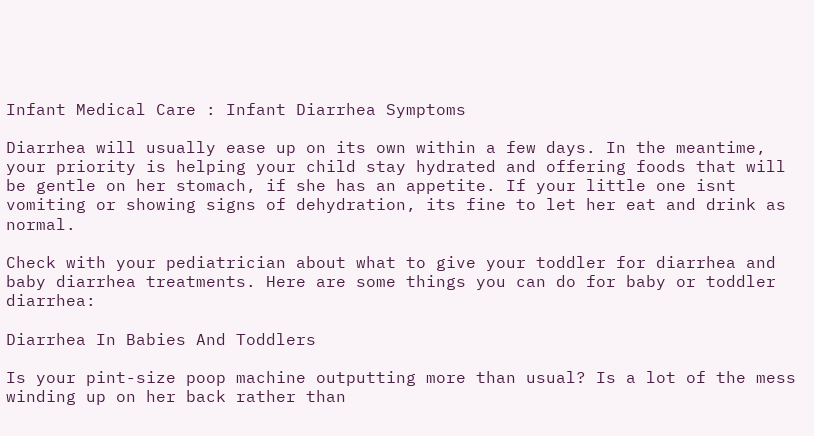Infant Medical Care : Infant Diarrhea Symptoms

Diarrhea will usually ease up on its own within a few days. In the meantime, your priority is helping your child stay hydrated and offering foods that will be gentle on her stomach, if she has an appetite. If your little one isnt vomiting or showing signs of dehydration, its fine to let her eat and drink as normal.

Check with your pediatrician about what to give your toddler for diarrhea and baby diarrhea treatments. Here are some things you can do for baby or toddler diarrhea:

Diarrhea In Babies And Toddlers

Is your pint-size poop machine outputting more than usual? Is a lot of the mess winding up on her back rather than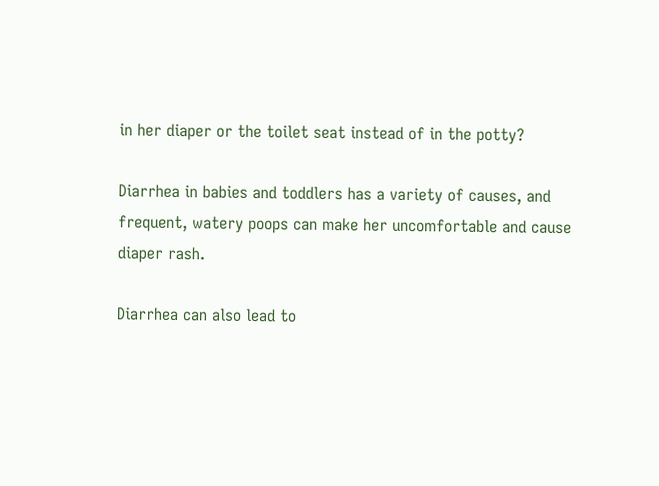in her diaper or the toilet seat instead of in the potty?

Diarrhea in babies and toddlers has a variety of causes, and frequent, watery poops can make her uncomfortable and cause diaper rash.

Diarrhea can also lead to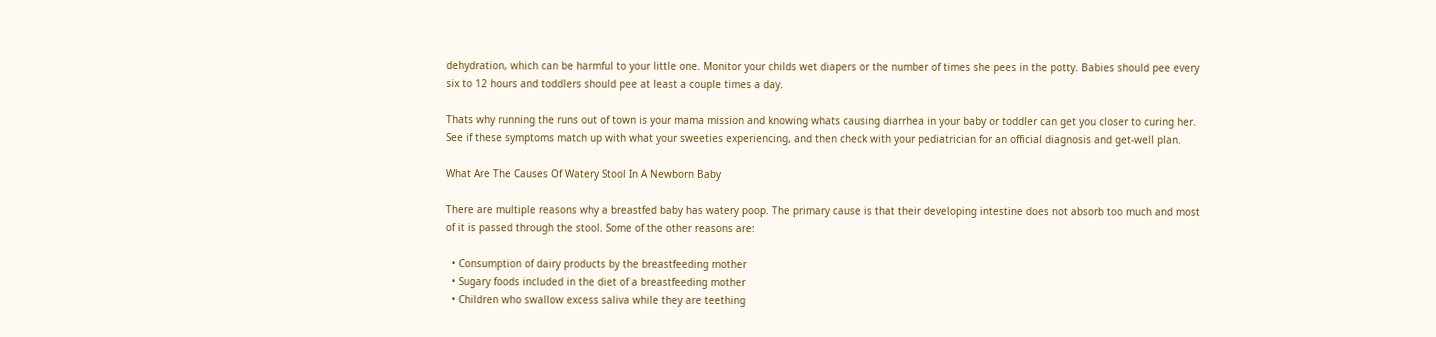dehydration, which can be harmful to your little one. Monitor your childs wet diapers or the number of times she pees in the potty. Babies should pee every six to 12 hours and toddlers should pee at least a couple times a day.

Thats why running the runs out of town is your mama mission and knowing whats causing diarrhea in your baby or toddler can get you closer to curing her. See if these symptoms match up with what your sweeties experiencing, and then check with your pediatrician for an official diagnosis and get-well plan.

What Are The Causes Of Watery Stool In A Newborn Baby

There are multiple reasons why a breastfed baby has watery poop. The primary cause is that their developing intestine does not absorb too much and most of it is passed through the stool. Some of the other reasons are:

  • Consumption of dairy products by the breastfeeding mother
  • Sugary foods included in the diet of a breastfeeding mother
  • Children who swallow excess saliva while they are teething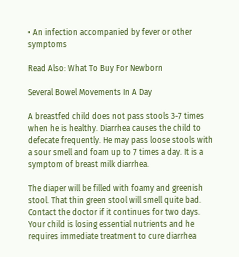• An infection accompanied by fever or other symptoms

Read Also: What To Buy For Newborn

Several Bowel Movements In A Day

A breastfed child does not pass stools 3-7 times when he is healthy. Diarrhea causes the child to defecate frequently. He may pass loose stools with a sour smell and foam up to 7 times a day. It is a symptom of breast milk diarrhea.

The diaper will be filled with foamy and greenish stool. That thin green stool will smell quite bad. Contact the doctor if it continues for two days. Your child is losing essential nutrients and he requires immediate treatment to cure diarrhea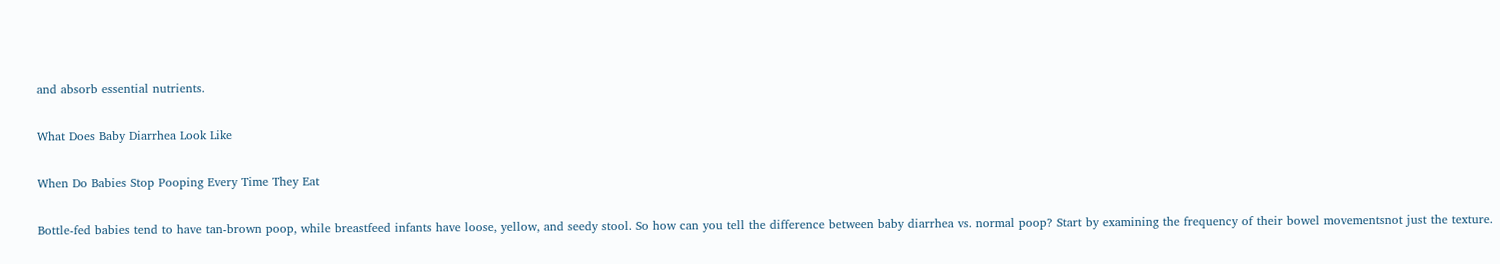and absorb essential nutrients.

What Does Baby Diarrhea Look Like

When Do Babies Stop Pooping Every Time They Eat

Bottle-fed babies tend to have tan-brown poop, while breastfeed infants have loose, yellow, and seedy stool. So how can you tell the difference between baby diarrhea vs. normal poop? Start by examining the frequency of their bowel movementsnot just the texture.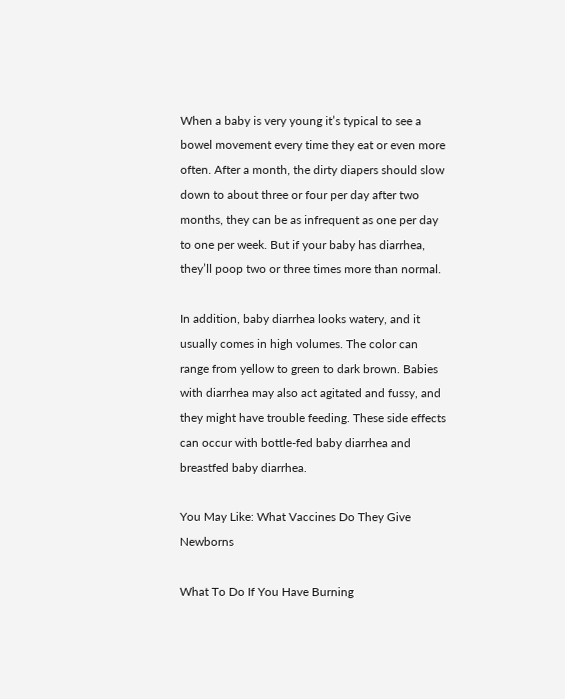When a baby is very young it’s typical to see a bowel movement every time they eat or even more often. After a month, the dirty diapers should slow down to about three or four per day after two months, they can be as infrequent as one per day to one per week. But if your baby has diarrhea, they’ll poop two or three times more than normal.

In addition, baby diarrhea looks watery, and it usually comes in high volumes. The color can range from yellow to green to dark brown. Babies with diarrhea may also act agitated and fussy, and they might have trouble feeding. These side effects can occur with bottle-fed baby diarrhea and breastfed baby diarrhea.

You May Like: What Vaccines Do They Give Newborns

What To Do If You Have Burning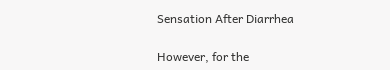Sensation After Diarrhea

However, for the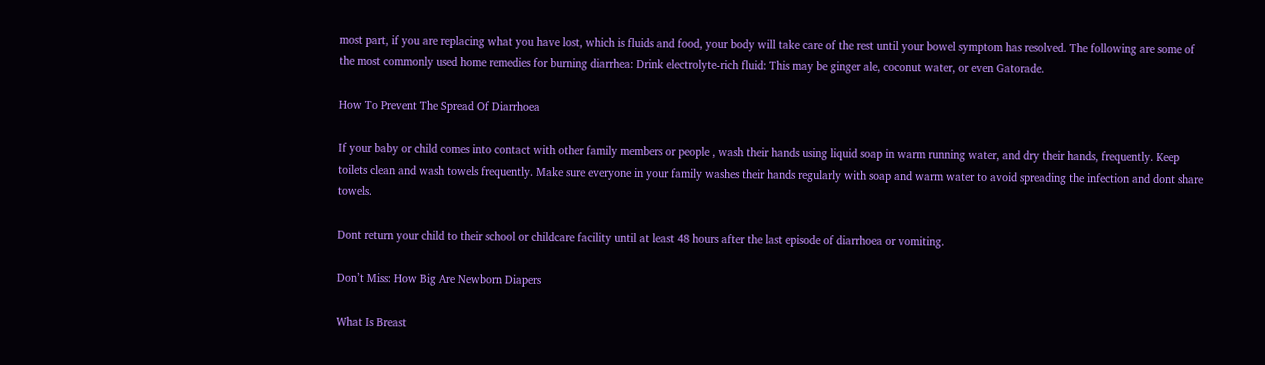most part, if you are replacing what you have lost, which is fluids and food, your body will take care of the rest until your bowel symptom has resolved. The following are some of the most commonly used home remedies for burning diarrhea: Drink electrolyte-rich fluid: This may be ginger ale, coconut water, or even Gatorade.

How To Prevent The Spread Of Diarrhoea

If your baby or child comes into contact with other family members or people , wash their hands using liquid soap in warm running water, and dry their hands, frequently. Keep toilets clean and wash towels frequently. Make sure everyone in your family washes their hands regularly with soap and warm water to avoid spreading the infection and dont share towels.

Dont return your child to their school or childcare facility until at least 48 hours after the last episode of diarrhoea or vomiting.

Don’t Miss: How Big Are Newborn Diapers

What Is Breast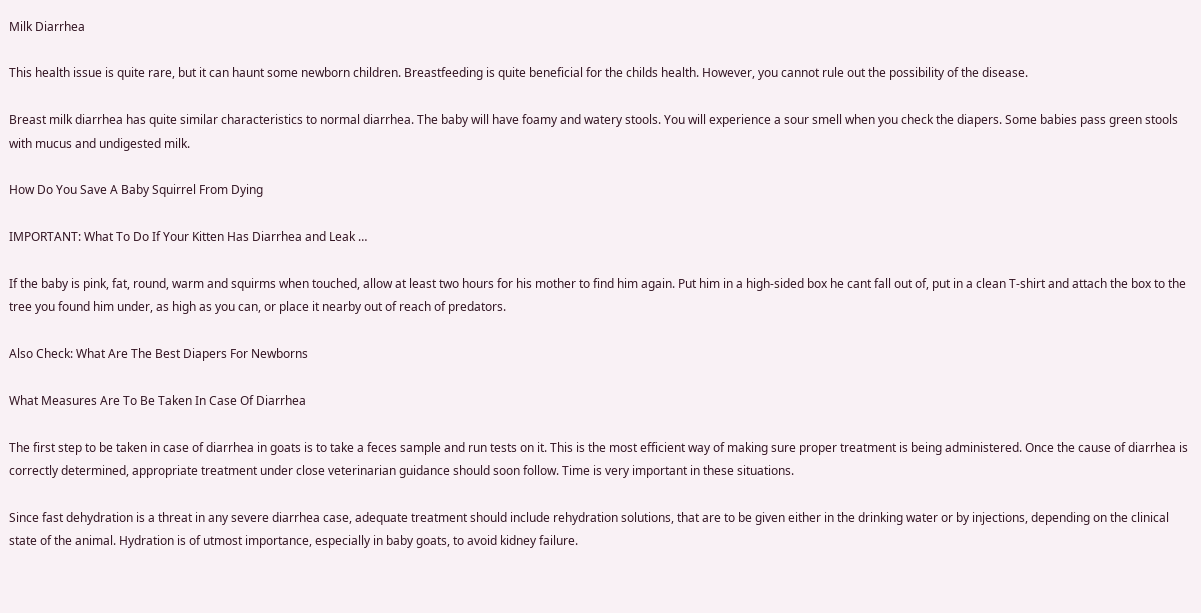Milk Diarrhea

This health issue is quite rare, but it can haunt some newborn children. Breastfeeding is quite beneficial for the childs health. However, you cannot rule out the possibility of the disease.

Breast milk diarrhea has quite similar characteristics to normal diarrhea. The baby will have foamy and watery stools. You will experience a sour smell when you check the diapers. Some babies pass green stools with mucus and undigested milk.

How Do You Save A Baby Squirrel From Dying

IMPORTANT: What To Do If Your Kitten Has Diarrhea and Leak …

If the baby is pink, fat, round, warm and squirms when touched, allow at least two hours for his mother to find him again. Put him in a high-sided box he cant fall out of, put in a clean T-shirt and attach the box to the tree you found him under, as high as you can, or place it nearby out of reach of predators.

Also Check: What Are The Best Diapers For Newborns

What Measures Are To Be Taken In Case Of Diarrhea

The first step to be taken in case of diarrhea in goats is to take a feces sample and run tests on it. This is the most efficient way of making sure proper treatment is being administered. Once the cause of diarrhea is correctly determined, appropriate treatment under close veterinarian guidance should soon follow. Time is very important in these situations.

Since fast dehydration is a threat in any severe diarrhea case, adequate treatment should include rehydration solutions, that are to be given either in the drinking water or by injections, depending on the clinical state of the animal. Hydration is of utmost importance, especially in baby goats, to avoid kidney failure.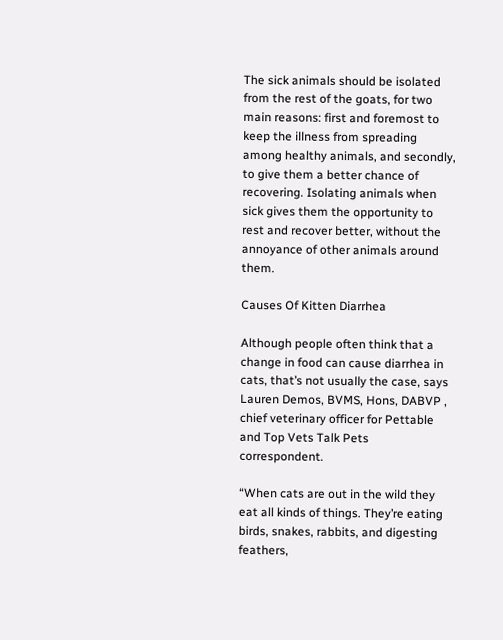The sick animals should be isolated from the rest of the goats, for two main reasons: first and foremost to keep the illness from spreading among healthy animals, and secondly, to give them a better chance of recovering. Isolating animals when sick gives them the opportunity to rest and recover better, without the annoyance of other animals around them.

Causes Of Kitten Diarrhea

Although people often think that a change in food can cause diarrhea in cats, that’s not usually the case, says Lauren Demos, BVMS, Hons, DABVP , chief veterinary officer for Pettable and Top Vets Talk Pets correspondent.

“When cats are out in the wild they eat all kinds of things. They’re eating birds, snakes, rabbits, and digesting feathers,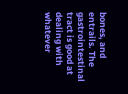bones, and entrails. The gastrointestinal tract is good at dealing with whatever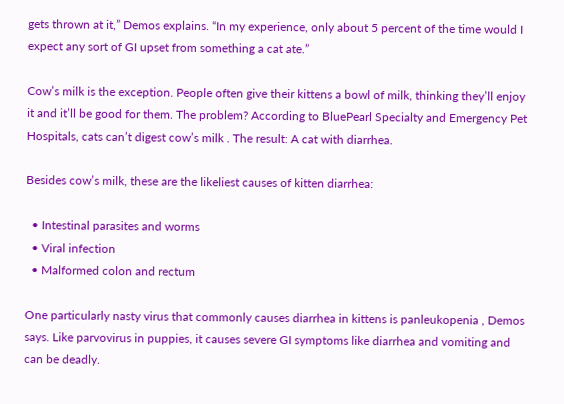gets thrown at it,” Demos explains. “In my experience, only about 5 percent of the time would I expect any sort of GI upset from something a cat ate.”

Cow’s milk is the exception. People often give their kittens a bowl of milk, thinking they’ll enjoy it and it’ll be good for them. The problem? According to BluePearl Specialty and Emergency Pet Hospitals, cats can’t digest cow’s milk . The result: A cat with diarrhea.

Besides cow’s milk, these are the likeliest causes of kitten diarrhea:

  • Intestinal parasites and worms
  • Viral infection
  • Malformed colon and rectum

One particularly nasty virus that commonly causes diarrhea in kittens is panleukopenia , Demos says. Like parvovirus in puppies, it causes severe GI symptoms like diarrhea and vomiting and can be deadly.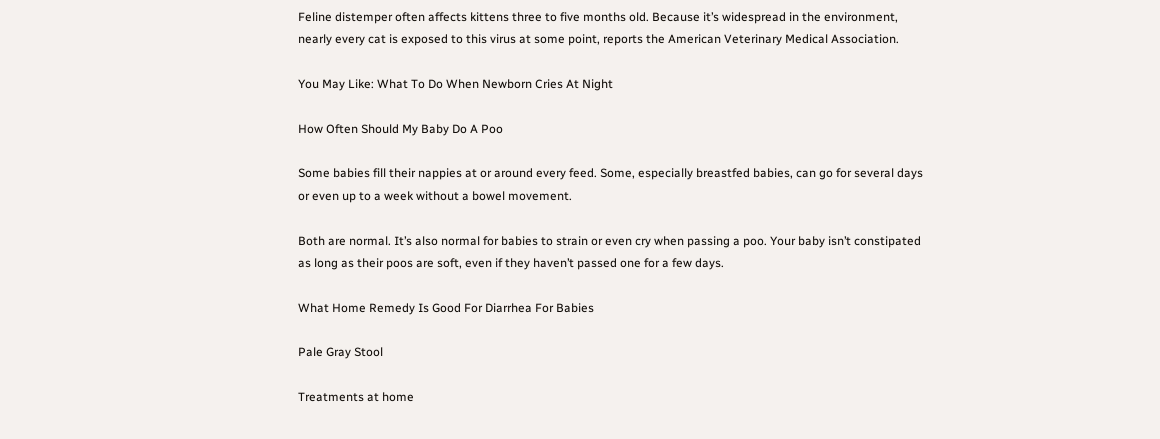Feline distemper often affects kittens three to five months old. Because it’s widespread in the environment, nearly every cat is exposed to this virus at some point, reports the American Veterinary Medical Association.

You May Like: What To Do When Newborn Cries At Night

How Often Should My Baby Do A Poo

Some babies fill their nappies at or around every feed. Some, especially breastfed babies, can go for several days or even up to a week without a bowel movement.

Both are normal. It’s also normal for babies to strain or even cry when passing a poo. Your baby isn’t constipated as long as their poos are soft, even if they haven’t passed one for a few days.

What Home Remedy Is Good For Diarrhea For Babies

Pale Gray Stool

Treatments at home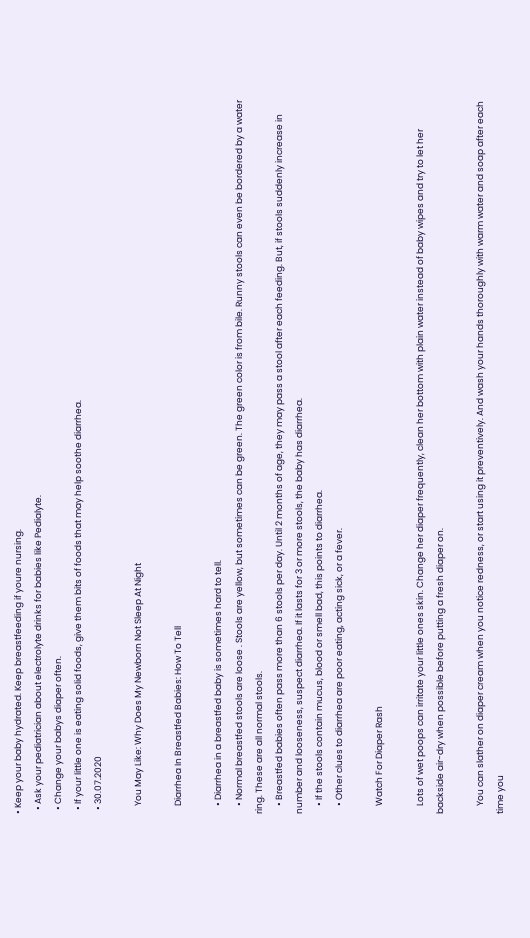• Keep your baby hydrated. Keep breastfeeding if youre nursing.
  • Ask your pediatrician about electrolyte drinks for babies like Pedialyte.
  • Change your babys diaper often.
  • If your little one is eating solid foods, give them bits of foods that may help soothe diarrhea.
  • 30.07.2020

    You May Like: Why Does My Newborn Not Sleep At Night

    Diarrhea In Breastfed Babies: How To Tell

    • Diarrhea in a breastfed baby is sometimes hard to tell.
    • Normal breastfed stools are loose . Stools are yellow, but sometimes can be green. The green color is from bile. Runny stools can even be bordered by a water ring. These are all normal stools.
    • Breastfed babies often pass more than 6 stools per day. Until 2 months of age, they may pass a stool after each feeding. But, if stools suddenly increase in number and looseness, suspect diarrhea. If it lasts for 3 or more stools, the baby has diarrhea.
    • If the stools contain mucus, blood or smell bad, this points to diarrhea.
    • Other clues to diarrhea are poor eating, acting sick, or a fever.

    Watch For Diaper Rash

    Lots of wet poops can irritate your little ones skin. Change her diaper frequently, clean her bottom with plain water instead of baby wipes and try to let her backside air-dry when possible before putting a fresh diaper on.

    You can slather on diaper cream when you notice redness, or start using it preventively. And wash your hands thoroughly with warm water and soap after each time you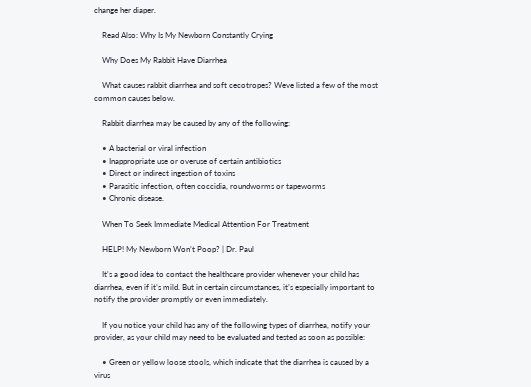change her diaper.

    Read Also: Why Is My Newborn Constantly Crying

    Why Does My Rabbit Have Diarrhea

    What causes rabbit diarrhea and soft cecotropes? Weve listed a few of the most common causes below.

    Rabbit diarrhea may be caused by any of the following:

    • A bacterial or viral infection
    • Inappropriate use or overuse of certain antibiotics
    • Direct or indirect ingestion of toxins
    • Parasitic infection, often coccidia, roundworms or tapeworms
    • Chronic disease.

    When To Seek Immediate Medical Attention For Treatment

    HELP! My Newborn Won’t Poop? | Dr. Paul

    It’s a good idea to contact the healthcare provider whenever your child has diarrhea, even if it’s mild. But in certain circumstances, it’s especially important to notify the provider promptly or even immediately.

    If you notice your child has any of the following types of diarrhea, notify your provider, as your child may need to be evaluated and tested as soon as possible:

    • Green or yellow loose stools, which indicate that the diarrhea is caused by a virus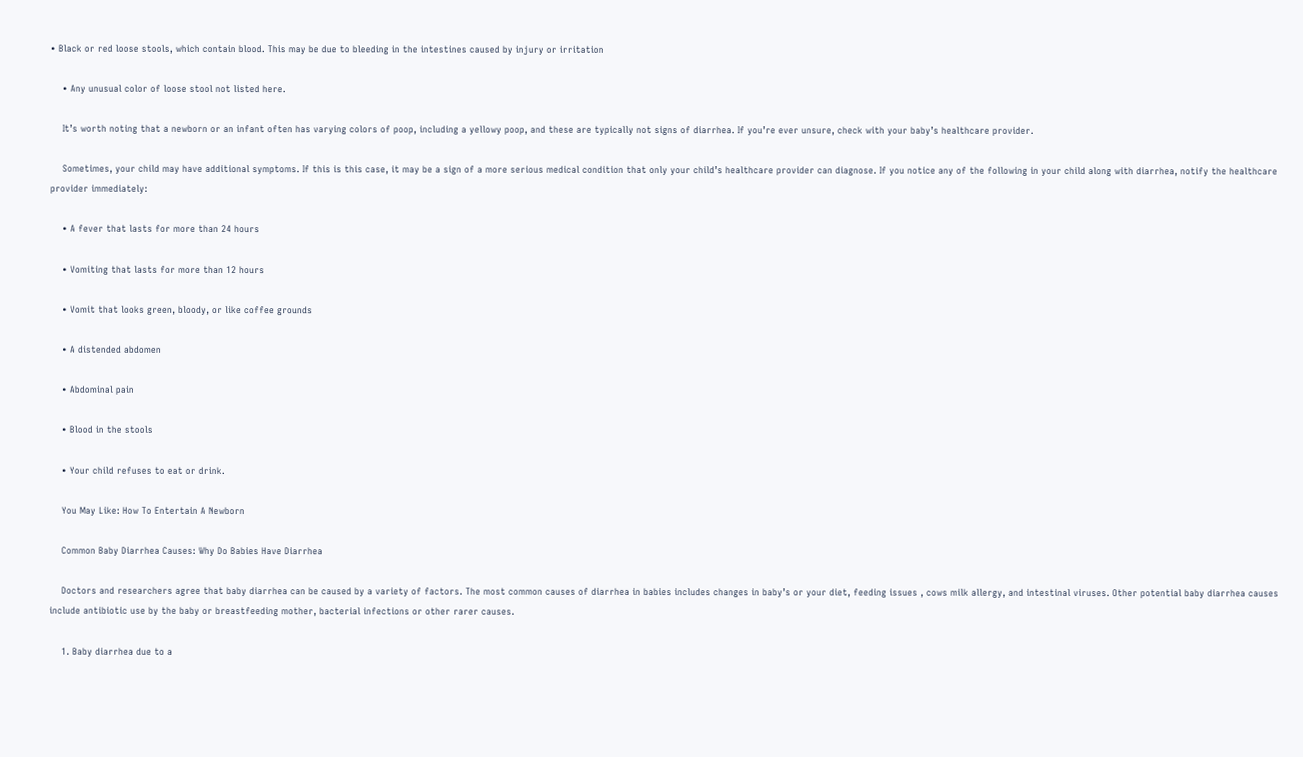• Black or red loose stools, which contain blood. This may be due to bleeding in the intestines caused by injury or irritation

    • Any unusual color of loose stool not listed here.

    It’s worth noting that a newborn or an infant often has varying colors of poop, including a yellowy poop, and these are typically not signs of diarrhea. If you’re ever unsure, check with your baby’s healthcare provider.

    Sometimes, your child may have additional symptoms. If this is this case, it may be a sign of a more serious medical condition that only your child’s healthcare provider can diagnose. If you notice any of the following in your child along with diarrhea, notify the healthcare provider immediately:

    • A fever that lasts for more than 24 hours

    • Vomiting that lasts for more than 12 hours

    • Vomit that looks green, bloody, or like coffee grounds

    • A distended abdomen

    • Abdominal pain

    • Blood in the stools

    • Your child refuses to eat or drink.

    You May Like: How To Entertain A Newborn

    Common Baby Diarrhea Causes: Why Do Babies Have Diarrhea

    Doctors and researchers agree that baby diarrhea can be caused by a variety of factors. The most common causes of diarrhea in babies includes changes in baby’s or your diet, feeding issues , cows milk allergy, and intestinal viruses. Other potential baby diarrhea causes include antibiotic use by the baby or breastfeeding mother, bacterial infections or other rarer causes.

    1. Baby diarrhea due to a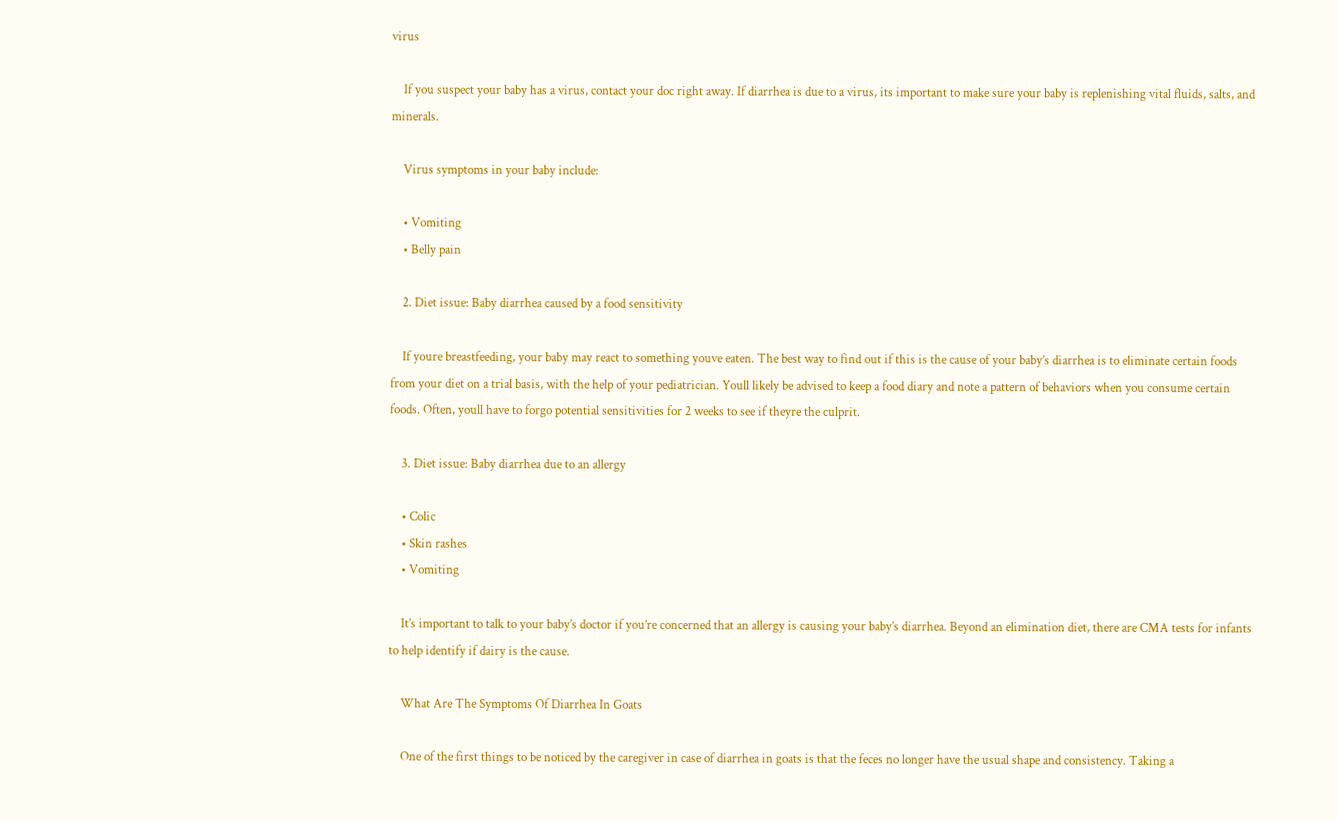virus

    If you suspect your baby has a virus, contact your doc right away. If diarrhea is due to a virus, its important to make sure your baby is replenishing vital fluids, salts, and minerals.

    Virus symptoms in your baby include:

    • Vomiting
    • Belly pain

    2. Diet issue: Baby diarrhea caused by a food sensitivity

    If youre breastfeeding, your baby may react to something youve eaten. The best way to find out if this is the cause of your baby’s diarrhea is to eliminate certain foods from your diet on a trial basis, with the help of your pediatrician. Youll likely be advised to keep a food diary and note a pattern of behaviors when you consume certain foods. Often, youll have to forgo potential sensitivities for 2 weeks to see if theyre the culprit.

    3. Diet issue: Baby diarrhea due to an allergy

    • Colic
    • Skin rashes
    • Vomiting

    It’s important to talk to your baby’s doctor if you’re concerned that an allergy is causing your baby’s diarrhea. Beyond an elimination diet, there are CMA tests for infants to help identify if dairy is the cause.

    What Are The Symptoms Of Diarrhea In Goats

    One of the first things to be noticed by the caregiver in case of diarrhea in goats is that the feces no longer have the usual shape and consistency. Taking a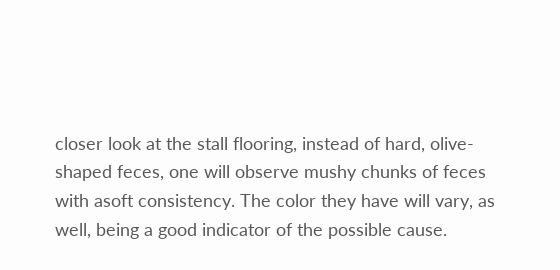closer look at the stall flooring, instead of hard, olive-shaped feces, one will observe mushy chunks of feces with asoft consistency. The color they have will vary, as well, being a good indicator of the possible cause.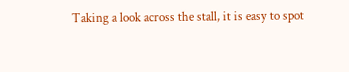Taking a look across the stall, it is easy to spot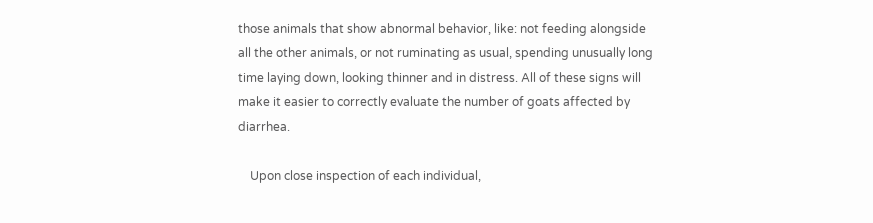those animals that show abnormal behavior, like: not feeding alongside all the other animals, or not ruminating as usual, spending unusually long time laying down, looking thinner and in distress. All of these signs will make it easier to correctly evaluate the number of goats affected by diarrhea.

    Upon close inspection of each individual,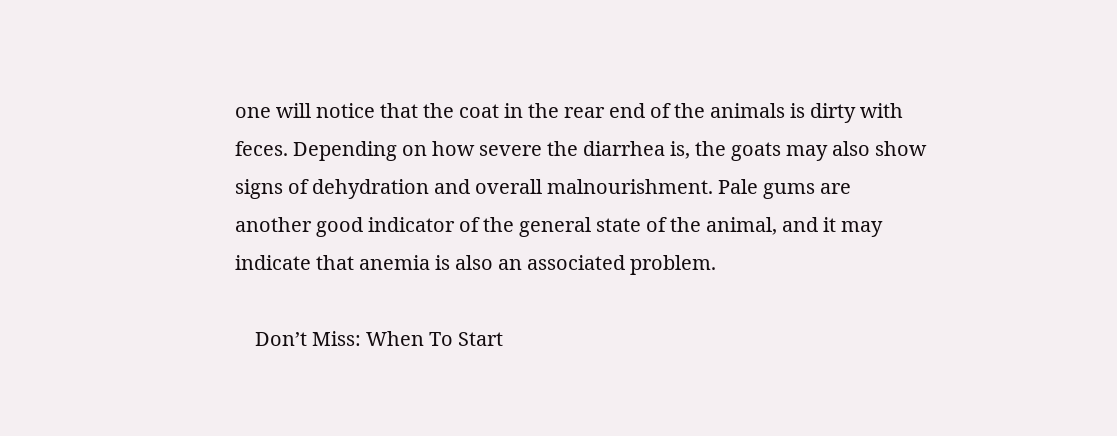one will notice that the coat in the rear end of the animals is dirty with feces. Depending on how severe the diarrhea is, the goats may also show signs of dehydration and overall malnourishment. Pale gums are another good indicator of the general state of the animal, and it may indicate that anemia is also an associated problem.

    Don’t Miss: When To Start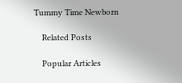Tummy Time Newborn

    Related Posts

    Popular Articles